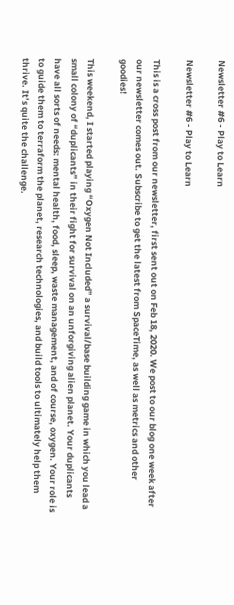Newsletter #6 - Play to Learn

Newsletter #6 - Play to Learn

This is a cross post from our newsletter, first sent out on Feb 18, 2020. We post to our blog one week after our newsletter comes out. Subscribe to get the latest from SpaceTime, as well as metrics and other goodies!

This weekend, I started playing “Oxygen Not Included” a survival/base building game in which you lead a small colony of “duplicants” in their fight for survival on an unforgiving alien planet. Your duplicants have all sorts of needs: mental health, food, sleep, waste management, and of course, oxygen. Your role is to guide them to terraform the planet, research technologies, and build tools to ultimately help them thrive. It’s quite the challenge.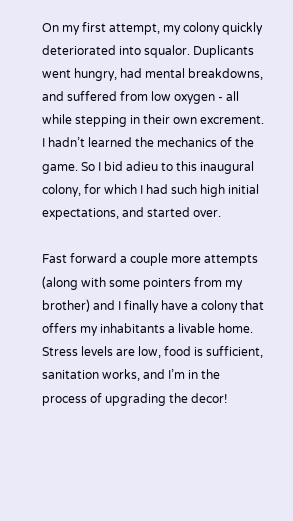On my first attempt, my colony quickly deteriorated into squalor. Duplicants went hungry, had mental breakdowns, and suffered from low oxygen - all while stepping in their own excrement. I hadn’t learned the mechanics of the game. So I bid adieu to this inaugural colony, for which I had such high initial expectations, and started over.

Fast forward a couple more attempts (along with some pointers from my brother) and I finally have a colony that offers my inhabitants a livable home. Stress levels are low, food is sufficient, sanitation works, and I’m in the process of upgrading the decor!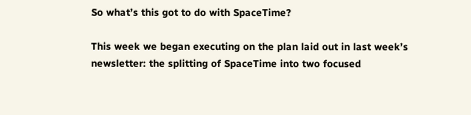So what’s this got to do with SpaceTime?

This week we began executing on the plan laid out in last week’s newsletter: the splitting of SpaceTime into two focused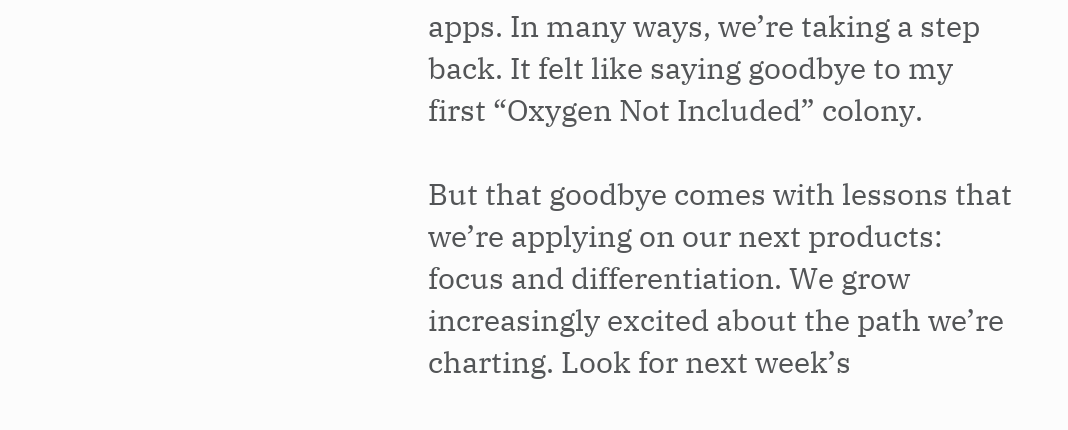apps. In many ways, we’re taking a step back. It felt like saying goodbye to my first “Oxygen Not Included” colony.

But that goodbye comes with lessons that we’re applying on our next products: focus and differentiation. We grow increasingly excited about the path we’re charting. Look for next week’s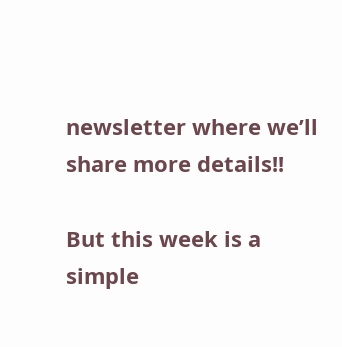newsletter where we’ll share more details!!

But this week is a simple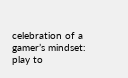celebration of a gamer’s mindset: play to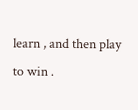learn , and then play to win .